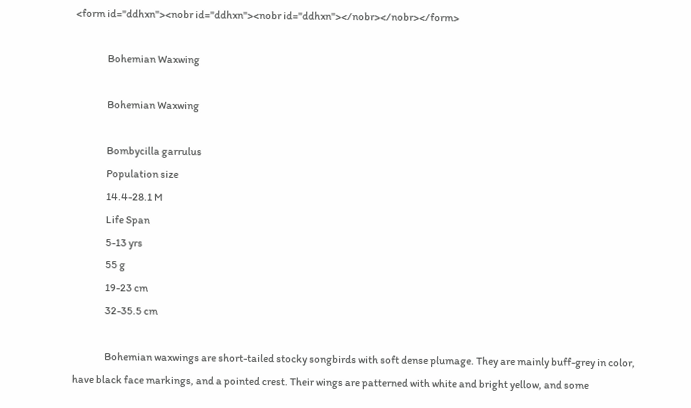<form id="ddhxn"><nobr id="ddhxn"><nobr id="ddhxn"></nobr></nobr></form>

                Bohemian Waxwing

                Bohemian Waxwing

                Bombycilla garrulus
                Population size
                14.4-28.1 M
                Life Span
                5-13 yrs
                55 g
                19-23 cm
                32-35.5 cm

                Bohemian waxwings are short-tailed stocky songbirds with soft dense plumage. They are mainly buff-grey in color, have black face markings, and a pointed crest. Their wings are patterned with white and bright yellow, and some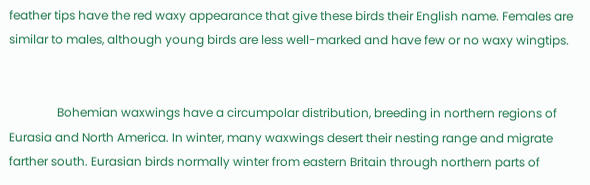feather tips have the red waxy appearance that give these birds their English name. Females are similar to males, although young birds are less well-marked and have few or no waxy wingtips.


                Bohemian waxwings have a circumpolar distribution, breeding in northern regions of Eurasia and North America. In winter, many waxwings desert their nesting range and migrate farther south. Eurasian birds normally winter from eastern Britain through northern parts of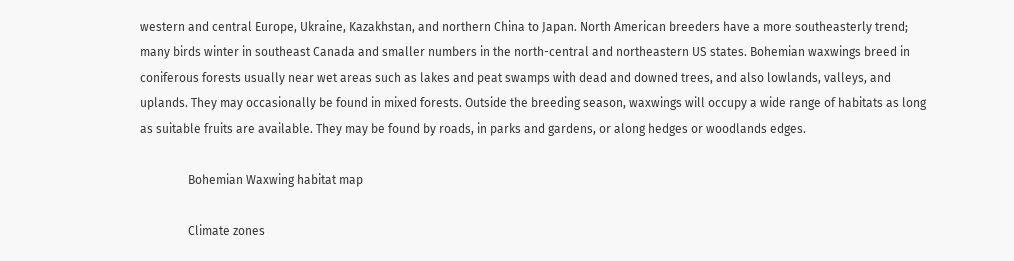western and central Europe, Ukraine, Kazakhstan, and northern China to Japan. North American breeders have a more southeasterly trend; many birds winter in southeast Canada and smaller numbers in the north-central and northeastern US states. Bohemian waxwings breed in coniferous forests usually near wet areas such as lakes and peat swamps with dead and downed trees, and also lowlands, valleys, and uplands. They may occasionally be found in mixed forests. Outside the breeding season, waxwings will occupy a wide range of habitats as long as suitable fruits are available. They may be found by roads, in parks and gardens, or along hedges or woodlands edges.

                Bohemian Waxwing habitat map

                Climate zones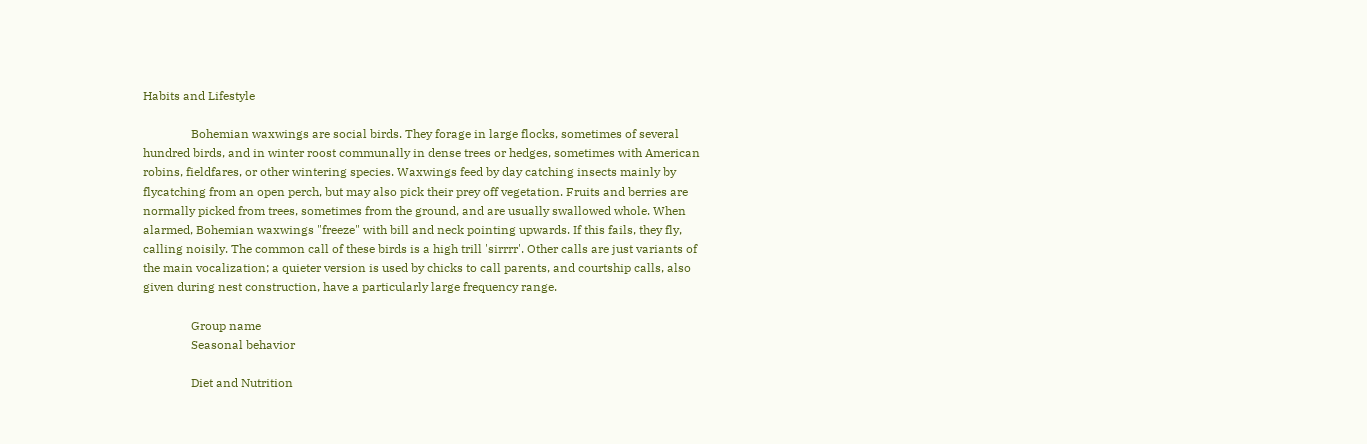Habits and Lifestyle

                Bohemian waxwings are social birds. They forage in large flocks, sometimes of several hundred birds, and in winter roost communally in dense trees or hedges, sometimes with American robins, fieldfares, or other wintering species. Waxwings feed by day catching insects mainly by flycatching from an open perch, but may also pick their prey off vegetation. Fruits and berries are normally picked from trees, sometimes from the ground, and are usually swallowed whole. When alarmed, Bohemian waxwings "freeze" with bill and neck pointing upwards. If this fails, they fly, calling noisily. The common call of these birds is a high trill 'sirrrr'. Other calls are just variants of the main vocalization; a quieter version is used by chicks to call parents, and courtship calls, also given during nest construction, have a particularly large frequency range.

                Group name
                Seasonal behavior

                Diet and Nutrition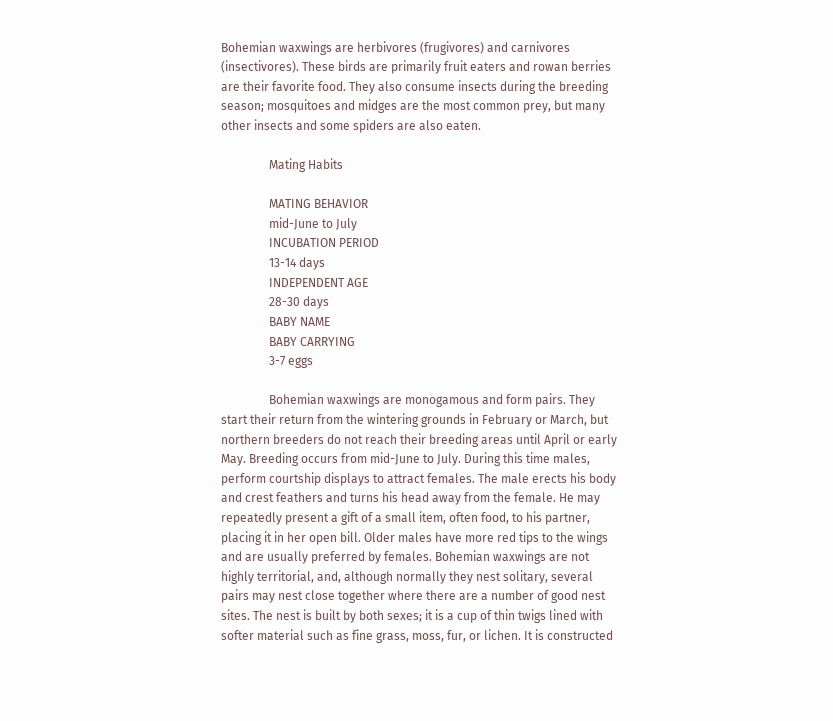Bohemian waxwings are herbivores (frugivores) and carnivores (insectivores). These birds are primarily fruit eaters and rowan berries are their favorite food. They also consume insects during the breeding season; mosquitoes and midges are the most common prey, but many other insects and some spiders are also eaten.

                Mating Habits

                MATING BEHAVIOR
                mid-June to July
                INCUBATION PERIOD
                13-14 days
                INDEPENDENT AGE
                28-30 days
                BABY NAME
                BABY CARRYING
                3-7 eggs

                Bohemian waxwings are monogamous and form pairs. They start their return from the wintering grounds in February or March, but northern breeders do not reach their breeding areas until April or early May. Breeding occurs from mid-June to July. During this time males, perform courtship displays to attract females. The male erects his body and crest feathers and turns his head away from the female. He may repeatedly present a gift of a small item, often food, to his partner, placing it in her open bill. Older males have more red tips to the wings and are usually preferred by females. Bohemian waxwings are not highly territorial, and, although normally they nest solitary, several pairs may nest close together where there are a number of good nest sites. The nest is built by both sexes; it is a cup of thin twigs lined with softer material such as fine grass, moss, fur, or lichen. It is constructed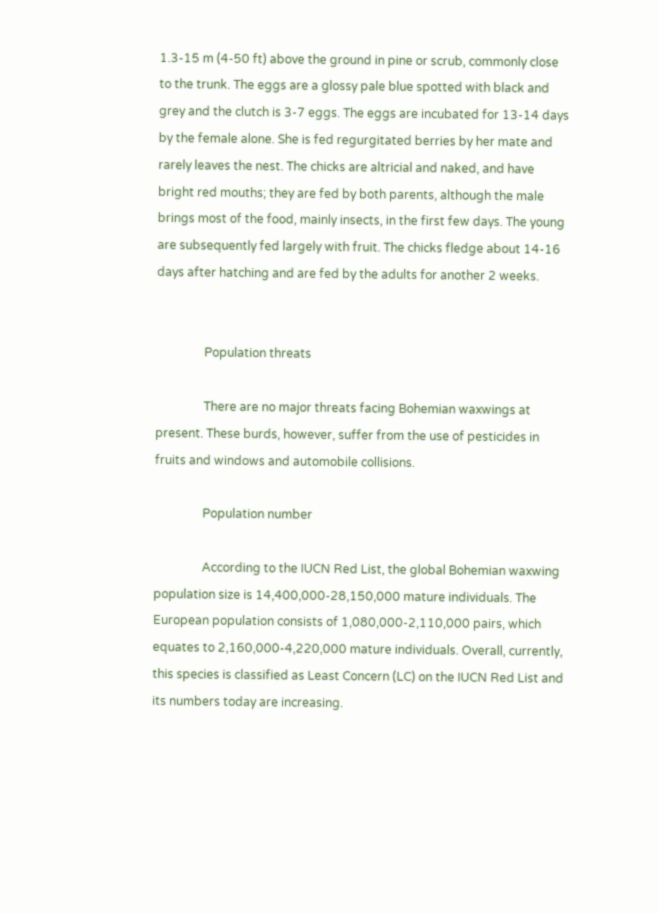1.3-15 m (4-50 ft) above the ground in pine or scrub, commonly close to the trunk. The eggs are a glossy pale blue spotted with black and grey and the clutch is 3-7 eggs. The eggs are incubated for 13-14 days by the female alone. She is fed regurgitated berries by her mate and rarely leaves the nest. The chicks are altricial and naked, and have bright red mouths; they are fed by both parents, although the male brings most of the food, mainly insects, in the first few days. The young are subsequently fed largely with fruit. The chicks fledge about 14-16 days after hatching and are fed by the adults for another 2 weeks.


                Population threats

                There are no major threats facing Bohemian waxwings at present. These burds, however, suffer from the use of pesticides in fruits and windows and automobile collisions.

                Population number

                According to the IUCN Red List, the global Bohemian waxwing population size is 14,400,000-28,150,000 mature individuals. The European population consists of 1,080,000-2,110,000 pairs, which equates to 2,160,000-4,220,000 mature individuals. Overall, currently, this species is classified as Least Concern (LC) on the IUCN Red List and its numbers today are increasing.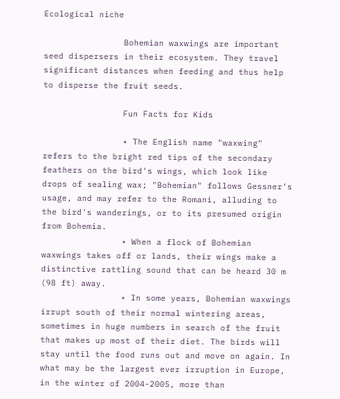Ecological niche

                Bohemian waxwings are important seed dispersers in their ecosystem. They travel significant distances when feeding and thus help to disperse the fruit seeds.

                Fun Facts for Kids

                • The English name "waxwing" refers to the bright red tips of the secondary feathers on the bird's wings, which look like drops of sealing wax; "Bohemian" follows Gessner's usage, and may refer to the Romani, alluding to the bird's wanderings, or to its presumed origin from Bohemia.
                • When a flock of Bohemian waxwings takes off or lands, their wings make a distinctive rattling sound that can be heard 30 m (98 ft) away.
                • In some years, Bohemian waxwings irrupt south of their normal wintering areas, sometimes in huge numbers in search of the fruit that makes up most of their diet. The birds will stay until the food runs out and move on again. In what may be the largest ever irruption in Europe, in the winter of 2004-2005, more than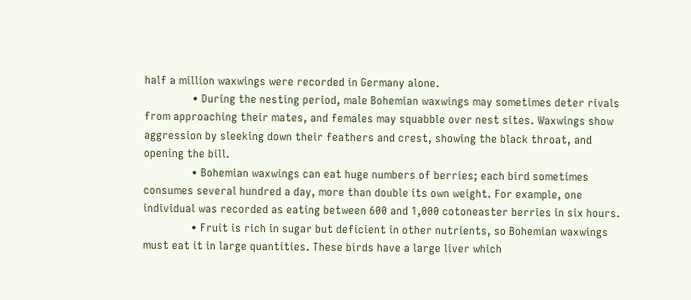half a million waxwings were recorded in Germany alone.
                • During the nesting period, male Bohemian waxwings may sometimes deter rivals from approaching their mates, and females may squabble over nest sites. Waxwings show aggression by sleeking down their feathers and crest, showing the black throat, and opening the bill.
                • Bohemian waxwings can eat huge numbers of berries; each bird sometimes consumes several hundred a day, more than double its own weight. For example, one individual was recorded as eating between 600 and 1,000 cotoneaster berries in six hours.
                • Fruit is rich in sugar but deficient in other nutrients, so Bohemian waxwings must eat it in large quantities. These birds have a large liver which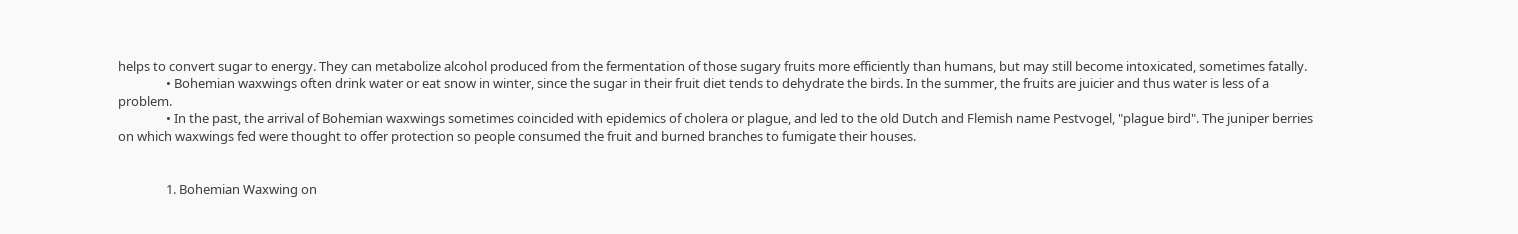helps to convert sugar to energy. They can metabolize alcohol produced from the fermentation of those sugary fruits more efficiently than humans, but may still become intoxicated, sometimes fatally.
                • Bohemian waxwings often drink water or eat snow in winter, since the sugar in their fruit diet tends to dehydrate the birds. In the summer, the fruits are juicier and thus water is less of a problem.
                • In the past, the arrival of Bohemian waxwings sometimes coincided with epidemics of cholera or plague, and led to the old Dutch and Flemish name Pestvogel, "plague bird". The juniper berries on which waxwings fed were thought to offer protection so people consumed the fruit and burned branches to fumigate their houses.


                1. Bohemian Waxwing on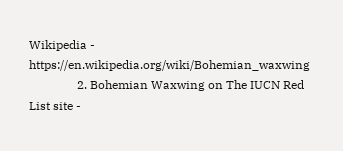Wikipedia - https://en.wikipedia.org/wiki/Bohemian_waxwing
                2. Bohemian Waxwing on The IUCN Red List site -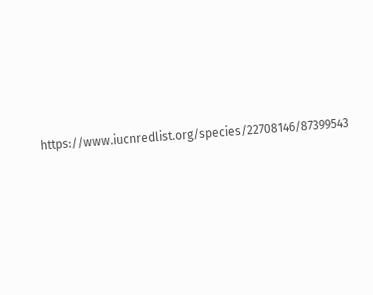https://www.iucnredlist.org/species/22708146/87399543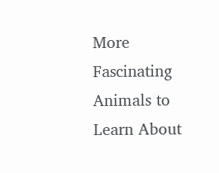More Fascinating Animals to Learn About